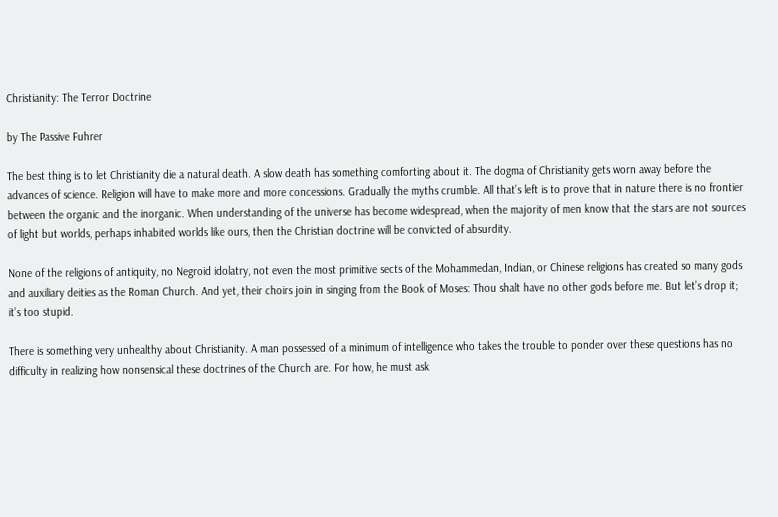Christianity: The Terror Doctrine

by The Passive Fuhrer

The best thing is to let Christianity die a natural death. A slow death has something comforting about it. The dogma of Christianity gets worn away before the advances of science. Religion will have to make more and more concessions. Gradually the myths crumble. All that’s left is to prove that in nature there is no frontier between the organic and the inorganic. When understanding of the universe has become widespread, when the majority of men know that the stars are not sources of light but worlds, perhaps inhabited worlds like ours, then the Christian doctrine will be convicted of absurdity.

None of the religions of antiquity, no Negroid idolatry, not even the most primitive sects of the Mohammedan, Indian, or Chinese religions has created so many gods and auxiliary deities as the Roman Church. And yet, their choirs join in singing from the Book of Moses: Thou shalt have no other gods before me. But let’s drop it; it’s too stupid.

There is something very unhealthy about Christianity. A man possessed of a minimum of intelligence who takes the trouble to ponder over these questions has no difficulty in realizing how nonsensical these doctrines of the Church are. For how, he must ask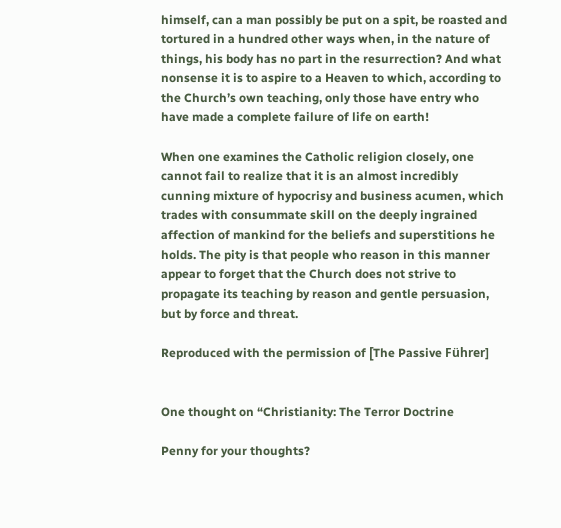himself, can a man possibly be put on a spit, be roasted and tortured in a hundred other ways when, in the nature of things, his body has no part in the resurrection? And what nonsense it is to aspire to a Heaven to which, according to the Church’s own teaching, only those have entry who have made a complete failure of life on earth!

When one examines the Catholic religion closely, one cannot fail to realize that it is an almost incredibly cunning mixture of hypocrisy and business acumen, which trades with consummate skill on the deeply ingrained affection of mankind for the beliefs and superstitions he holds. The pity is that people who reason in this manner appear to forget that the Church does not strive to propagate its teaching by reason and gentle persuasion, but by force and threat.

Reproduced with the permission of [The Passive Führer]


One thought on “Christianity: The Terror Doctrine

Penny for your thoughts?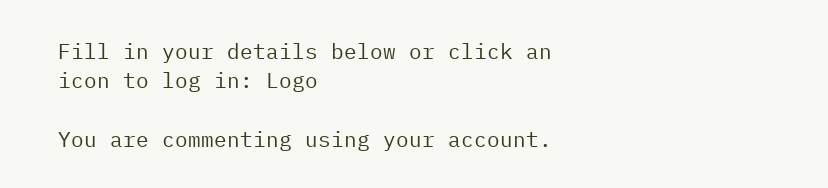Fill in your details below or click an icon to log in: Logo

You are commenting using your account.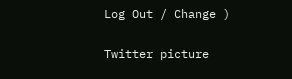Log Out / Change )

Twitter picture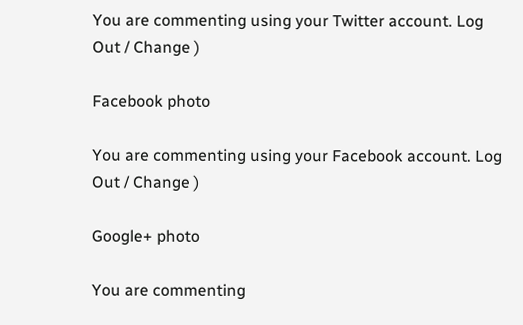You are commenting using your Twitter account. Log Out / Change )

Facebook photo

You are commenting using your Facebook account. Log Out / Change )

Google+ photo

You are commenting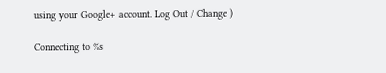using your Google+ account. Log Out / Change )

Connecting to %s